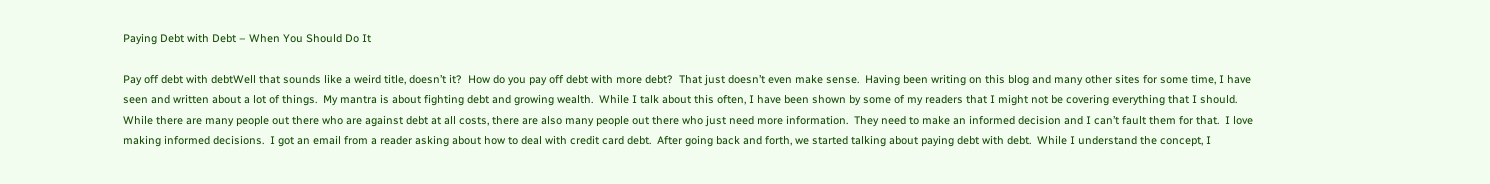Paying Debt with Debt – When You Should Do It

Pay off debt with debtWell that sounds like a weird title, doesn’t it?  How do you pay off debt with more debt?  That just doesn’t even make sense.  Having been writing on this blog and many other sites for some time, I have seen and written about a lot of things.  My mantra is about fighting debt and growing wealth.  While I talk about this often, I have been shown by some of my readers that I might not be covering everything that I should.  While there are many people out there who are against debt at all costs, there are also many people out there who just need more information.  They need to make an informed decision and I can’t fault them for that.  I love making informed decisions.  I got an email from a reader asking about how to deal with credit card debt.  After going back and forth, we started talking about paying debt with debt.  While I understand the concept, I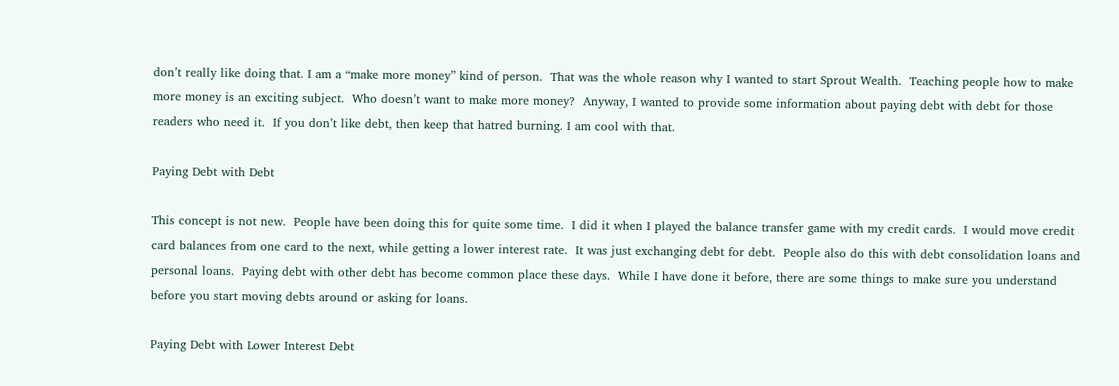don’t really like doing that. I am a “make more money” kind of person.  That was the whole reason why I wanted to start Sprout Wealth.  Teaching people how to make more money is an exciting subject.  Who doesn’t want to make more money?  Anyway, I wanted to provide some information about paying debt with debt for those readers who need it.  If you don’t like debt, then keep that hatred burning. I am cool with that.

Paying Debt with Debt

This concept is not new.  People have been doing this for quite some time.  I did it when I played the balance transfer game with my credit cards.  I would move credit card balances from one card to the next, while getting a lower interest rate.  It was just exchanging debt for debt.  People also do this with debt consolidation loans and personal loans.  Paying debt with other debt has become common place these days.  While I have done it before, there are some things to make sure you understand before you start moving debts around or asking for loans.

Paying Debt with Lower Interest Debt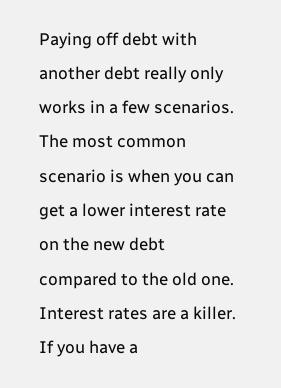Paying off debt with another debt really only works in a few scenarios.  The most common scenario is when you can get a lower interest rate on the new debt compared to the old one.  Interest rates are a killer.  If you have a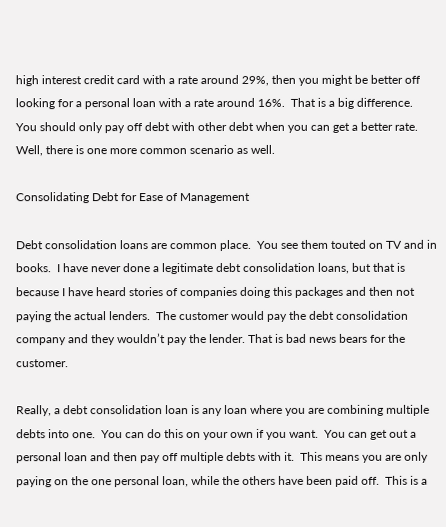high interest credit card with a rate around 29%, then you might be better off looking for a personal loan with a rate around 16%.  That is a big difference.  You should only pay off debt with other debt when you can get a better rate. Well, there is one more common scenario as well.

Consolidating Debt for Ease of Management

Debt consolidation loans are common place.  You see them touted on TV and in books.  I have never done a legitimate debt consolidation loans, but that is because I have heard stories of companies doing this packages and then not paying the actual lenders.  The customer would pay the debt consolidation company and they wouldn’t pay the lender. That is bad news bears for the customer.

Really, a debt consolidation loan is any loan where you are combining multiple debts into one.  You can do this on your own if you want.  You can get out a personal loan and then pay off multiple debts with it.  This means you are only paying on the one personal loan, while the others have been paid off.  This is a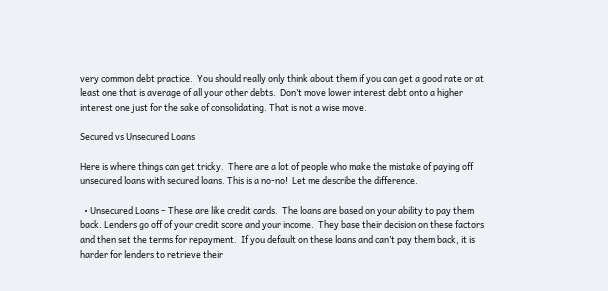very common debt practice.  You should really only think about them if you can get a good rate or at least one that is average of all your other debts.  Don’t move lower interest debt onto a higher interest one just for the sake of consolidating. That is not a wise move.

Secured vs Unsecured Loans

Here is where things can get tricky.  There are a lot of people who make the mistake of paying off unsecured loans with secured loans. This is a no-no!  Let me describe the difference.

  • Unsecured Loans – These are like credit cards.  The loans are based on your ability to pay them back. Lenders go off of your credit score and your income.  They base their decision on these factors and then set the terms for repayment.  If you default on these loans and can’t pay them back, it is harder for lenders to retrieve their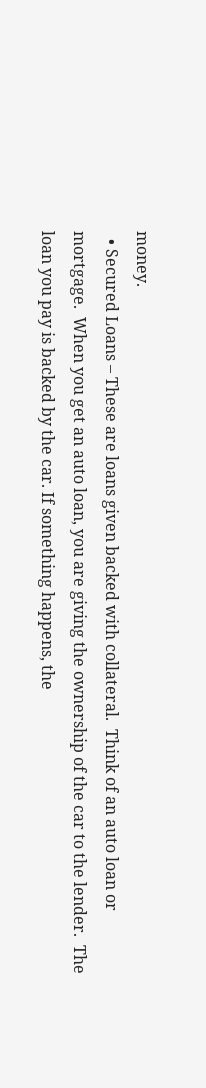money.
  • Secured Loans – These are loans given backed with collateral.  Think of an auto loan or mortgage.  When you get an auto loan, you are giving the ownership of the car to the lender.  The loan you pay is backed by the car. If something happens, the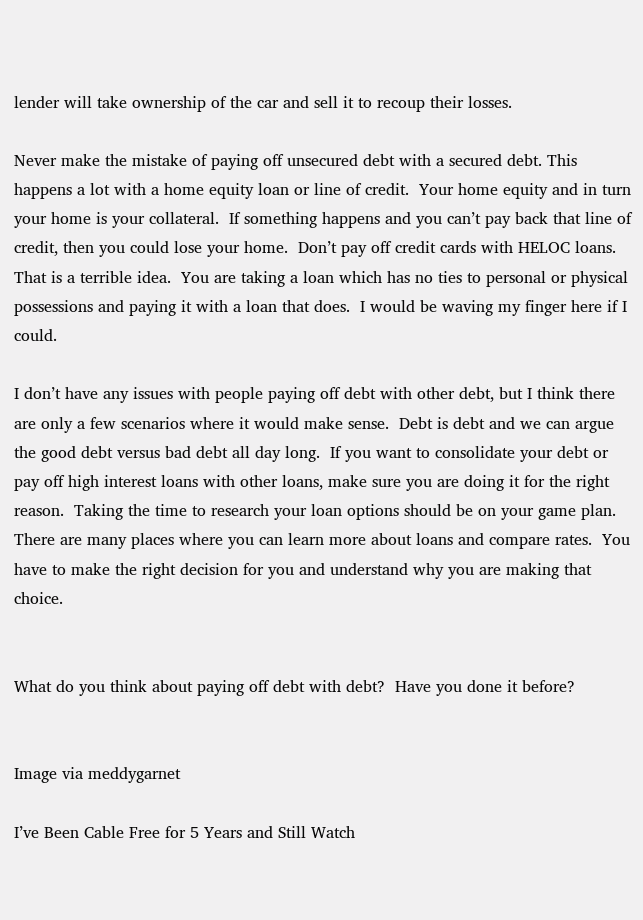lender will take ownership of the car and sell it to recoup their losses.

Never make the mistake of paying off unsecured debt with a secured debt. This happens a lot with a home equity loan or line of credit.  Your home equity and in turn your home is your collateral.  If something happens and you can’t pay back that line of credit, then you could lose your home.  Don’t pay off credit cards with HELOC loans.  That is a terrible idea.  You are taking a loan which has no ties to personal or physical possessions and paying it with a loan that does.  I would be waving my finger here if I could.

I don’t have any issues with people paying off debt with other debt, but I think there are only a few scenarios where it would make sense.  Debt is debt and we can argue the good debt versus bad debt all day long.  If you want to consolidate your debt or pay off high interest loans with other loans, make sure you are doing it for the right reason.  Taking the time to research your loan options should be on your game plan.  There are many places where you can learn more about loans and compare rates.  You have to make the right decision for you and understand why you are making that choice.


What do you think about paying off debt with debt?  Have you done it before?


Image via meddygarnet

I’ve Been Cable Free for 5 Years and Still Watch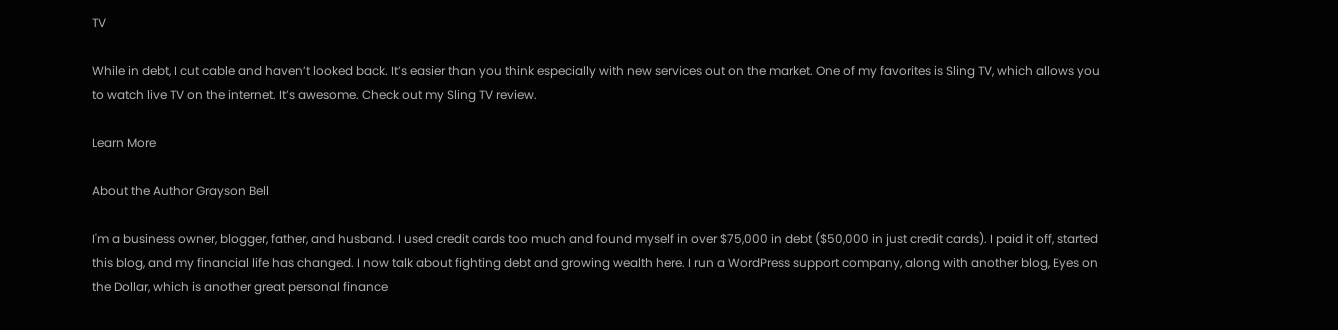TV

While in debt, I cut cable and haven’t looked back. It’s easier than you think especially with new services out on the market. One of my favorites is Sling TV, which allows you to watch live TV on the internet. It’s awesome. Check out my Sling TV review.

Learn More

About the Author Grayson Bell

I'm a business owner, blogger, father, and husband. I used credit cards too much and found myself in over $75,000 in debt ($50,000 in just credit cards). I paid it off, started this blog, and my financial life has changed. I now talk about fighting debt and growing wealth here. I run a WordPress support company, along with another blog, Eyes on the Dollar, which is another great personal finance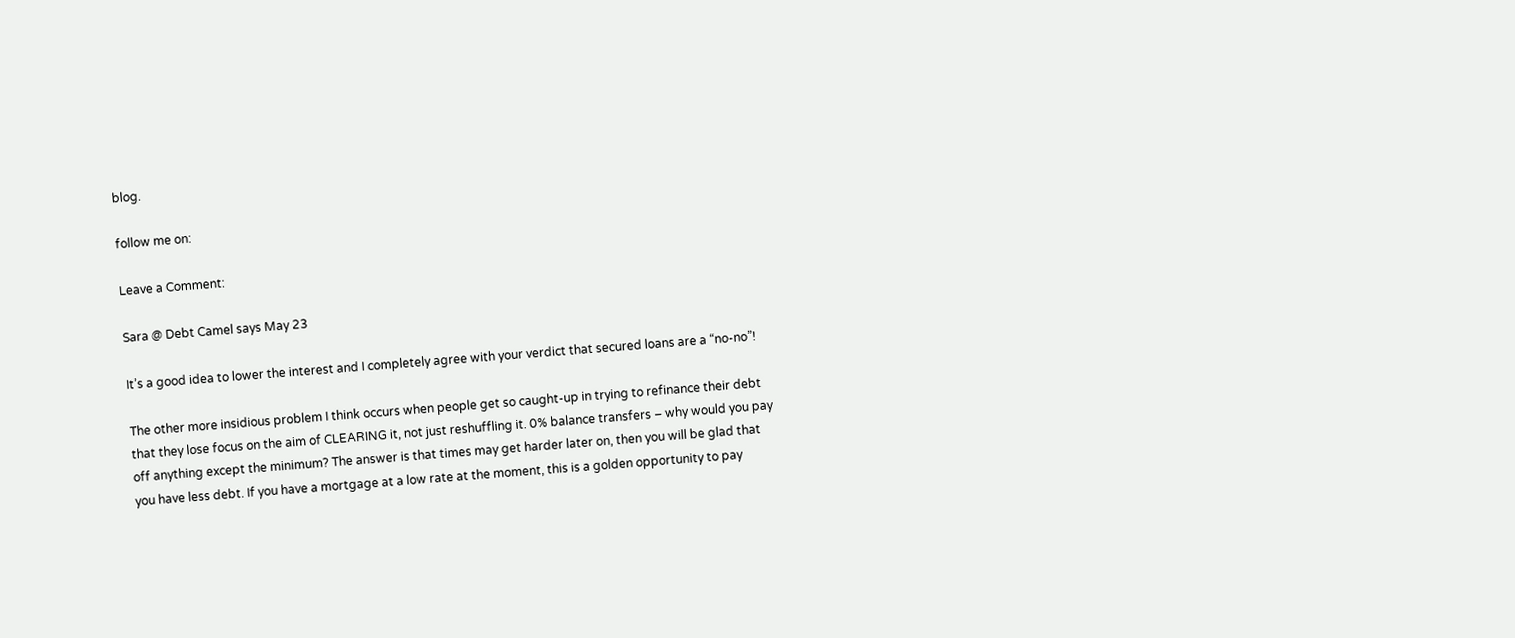blog.

follow me on:

Leave a Comment:

Sara @ Debt Camel says May 23

It’s a good idea to lower the interest and I completely agree with your verdict that secured loans are a “no-no”!

The other more insidious problem I think occurs when people get so caught-up in trying to refinance their debt that they lose focus on the aim of CLEARING it, not just reshuffling it. 0% balance transfers – why would you pay off anything except the minimum? The answer is that times may get harder later on, then you will be glad that you have less debt. If you have a mortgage at a low rate at the moment, this is a golden opportunity to pay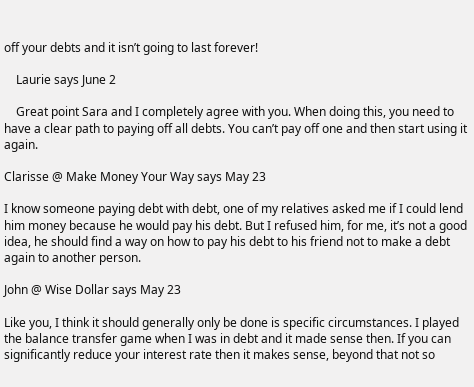off your debts and it isn’t going to last forever!

    Laurie says June 2

    Great point Sara and I completely agree with you. When doing this, you need to have a clear path to paying off all debts. You can’t pay off one and then start using it again.

Clarisse @ Make Money Your Way says May 23

I know someone paying debt with debt, one of my relatives asked me if I could lend him money because he would pay his debt. But I refused him, for me, it’s not a good idea, he should find a way on how to pay his debt to his friend not to make a debt again to another person.

John @ Wise Dollar says May 23

Like you, I think it should generally only be done is specific circumstances. I played the balance transfer game when I was in debt and it made sense then. If you can significantly reduce your interest rate then it makes sense, beyond that not so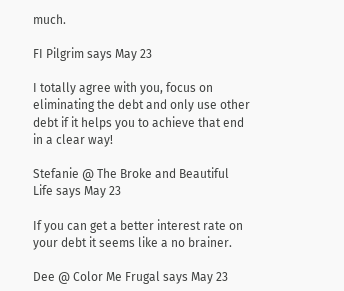much.

FI Pilgrim says May 23

I totally agree with you, focus on eliminating the debt and only use other debt if it helps you to achieve that end in a clear way!

Stefanie @ The Broke and Beautiful Life says May 23

If you can get a better interest rate on your debt it seems like a no brainer.

Dee @ Color Me Frugal says May 23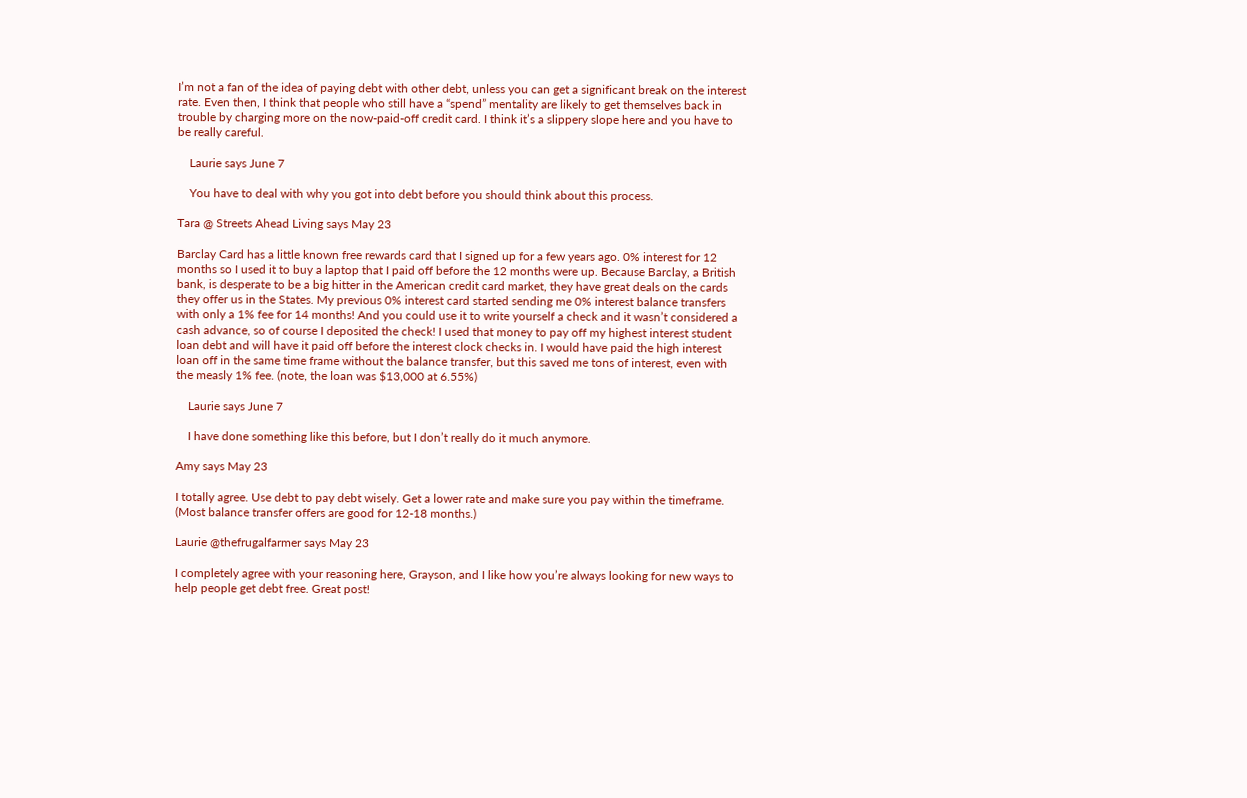I’m not a fan of the idea of paying debt with other debt, unless you can get a significant break on the interest rate. Even then, I think that people who still have a “spend” mentality are likely to get themselves back in trouble by charging more on the now-paid-off credit card. I think it’s a slippery slope here and you have to be really careful.

    Laurie says June 7

    You have to deal with why you got into debt before you should think about this process.

Tara @ Streets Ahead Living says May 23

Barclay Card has a little known free rewards card that I signed up for a few years ago. 0% interest for 12 months so I used it to buy a laptop that I paid off before the 12 months were up. Because Barclay, a British bank, is desperate to be a big hitter in the American credit card market, they have great deals on the cards they offer us in the States. My previous 0% interest card started sending me 0% interest balance transfers with only a 1% fee for 14 months! And you could use it to write yourself a check and it wasn’t considered a cash advance, so of course I deposited the check! I used that money to pay off my highest interest student loan debt and will have it paid off before the interest clock checks in. I would have paid the high interest loan off in the same time frame without the balance transfer, but this saved me tons of interest, even with the measly 1% fee. (note, the loan was $13,000 at 6.55%)

    Laurie says June 7

    I have done something like this before, but I don’t really do it much anymore.

Amy says May 23

I totally agree. Use debt to pay debt wisely. Get a lower rate and make sure you pay within the timeframe. (Most balance transfer offers are good for 12-18 months.)

Laurie @thefrugalfarmer says May 23

I completely agree with your reasoning here, Grayson, and I like how you’re always looking for new ways to help people get debt free. Great post!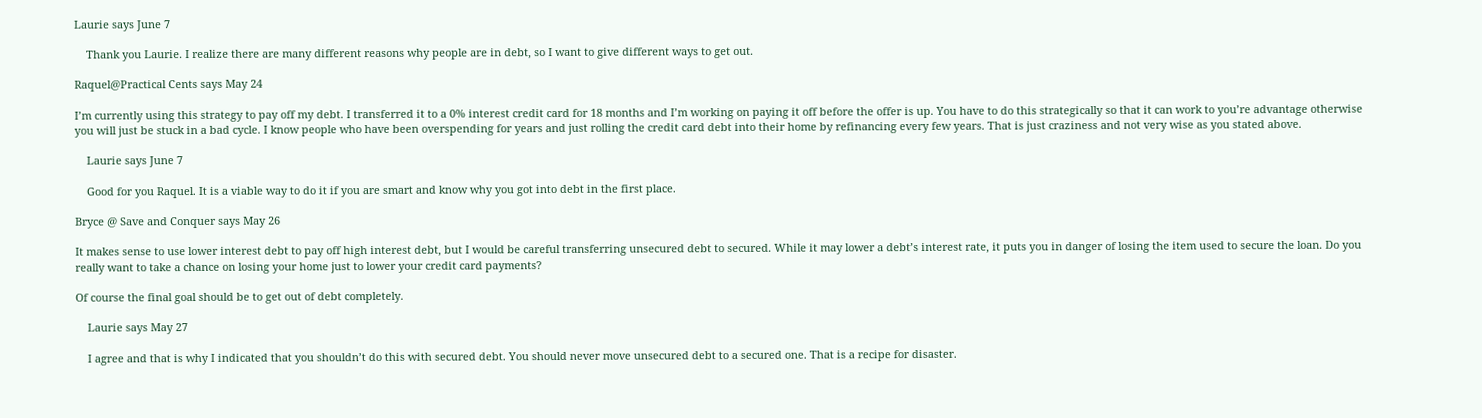Laurie says June 7

    Thank you Laurie. I realize there are many different reasons why people are in debt, so I want to give different ways to get out.

Raquel@Practical Cents says May 24

I’m currently using this strategy to pay off my debt. I transferred it to a 0% interest credit card for 18 months and I’m working on paying it off before the offer is up. You have to do this strategically so that it can work to you’re advantage otherwise you will just be stuck in a bad cycle. I know people who have been overspending for years and just rolling the credit card debt into their home by refinancing every few years. That is just craziness and not very wise as you stated above.

    Laurie says June 7

    Good for you Raquel. It is a viable way to do it if you are smart and know why you got into debt in the first place.

Bryce @ Save and Conquer says May 26

It makes sense to use lower interest debt to pay off high interest debt, but I would be careful transferring unsecured debt to secured. While it may lower a debt’s interest rate, it puts you in danger of losing the item used to secure the loan. Do you really want to take a chance on losing your home just to lower your credit card payments?

Of course the final goal should be to get out of debt completely.

    Laurie says May 27

    I agree and that is why I indicated that you shouldn’t do this with secured debt. You should never move unsecured debt to a secured one. That is a recipe for disaster.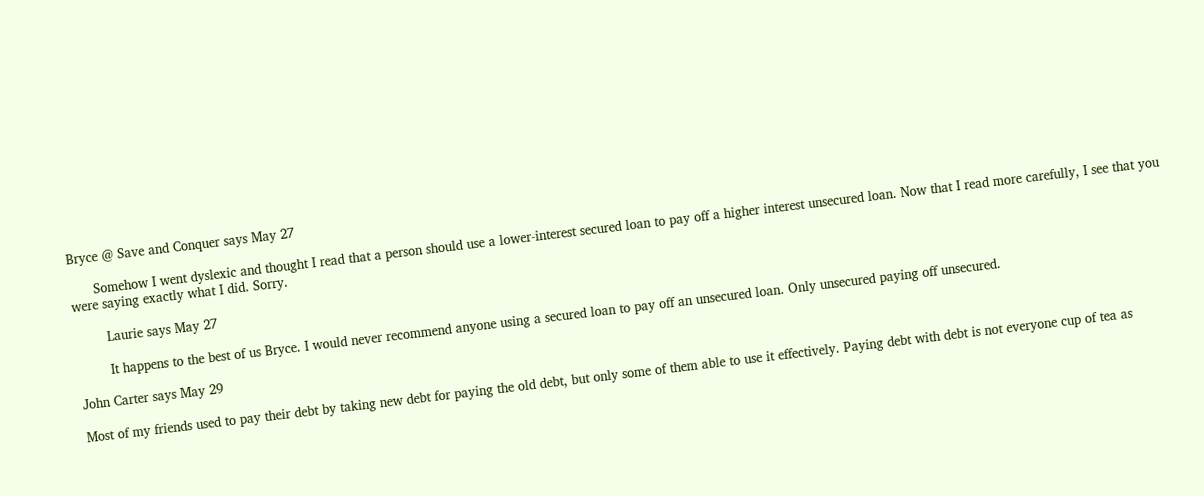Bryce @ Save and Conquer says May 27

      Somehow I went dyslexic and thought I read that a person should use a lower-interest secured loan to pay off a higher interest unsecured loan. Now that I read more carefully, I see that you were saying exactly what I did. Sorry.

        Laurie says May 27

        It happens to the best of us Bryce. I would never recommend anyone using a secured loan to pay off an unsecured loan. Only unsecured paying off unsecured.

John Carter says May 29

Most of my friends used to pay their debt by taking new debt for paying the old debt, but only some of them able to use it effectively. Paying debt with debt is not everyone cup of tea as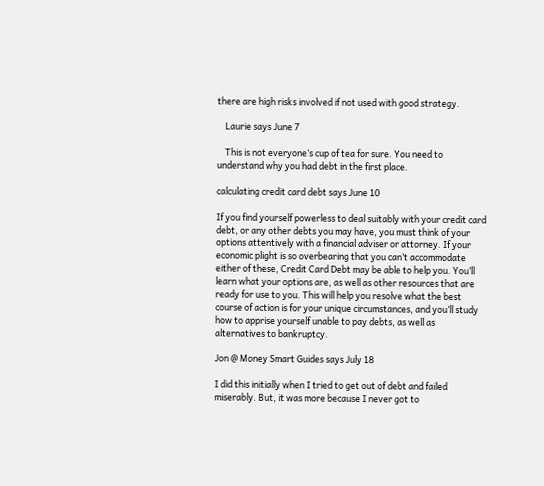there are high risks involved if not used with good strategy.

    Laurie says June 7

    This is not everyone’s cup of tea for sure. You need to understand why you had debt in the first place.

calculating credit card debt says June 10

If you find yourself powerless to deal suitably with your credit card debt, or any other debts you may have, you must think of your options attentively with a financial adviser or attorney. If your economic plight is so overbearing that you can’t accommodate either of these, Credit Card Debt may be able to help you. You’ll learn what your options are, as well as other resources that are ready for use to you. This will help you resolve what the best course of action is for your unique circumstances, and you’ll study how to apprise yourself unable to pay debts, as well as alternatives to bankruptcy.

Jon @ Money Smart Guides says July 18

I did this initially when I tried to get out of debt and failed miserably. But, it was more because I never got to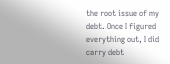the root issue of my debt. Once I figured everything out, I did carry debt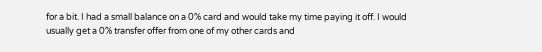for a bit. I had a small balance on a 0% card and would take my time paying it off. I would usually get a 0% transfer offer from one of my other cards and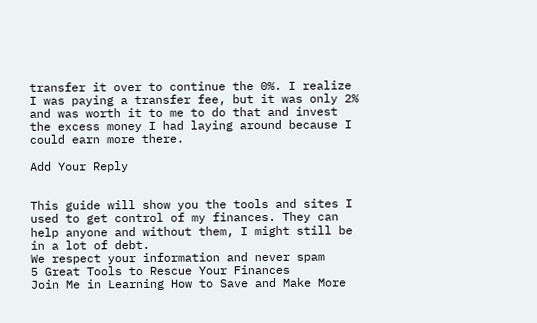transfer it over to continue the 0%. I realize I was paying a transfer fee, but it was only 2% and was worth it to me to do that and invest the excess money I had laying around because I could earn more there.

Add Your Reply


This guide will show you the tools and sites I used to get control of my finances. They can help anyone and without them, I might still be in a lot of debt.
We respect your information and never spam
5 Great Tools to Rescue Your Finances
Join Me in Learning How to Save and Make More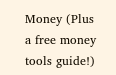Money (Plus a free money tools guide!)